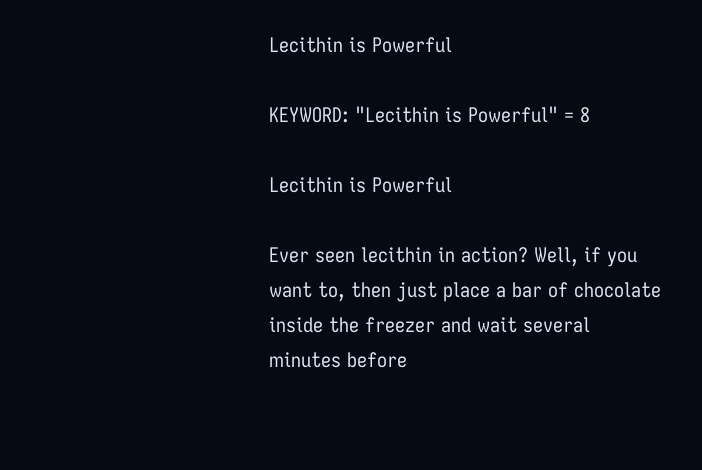Lecithin is Powerful

KEYWORD: "Lecithin is Powerful" = 8

Lecithin is Powerful

Ever seen lecithin in action? Well, if you want to, then just place a bar of chocolate inside the freezer and wait several minutes before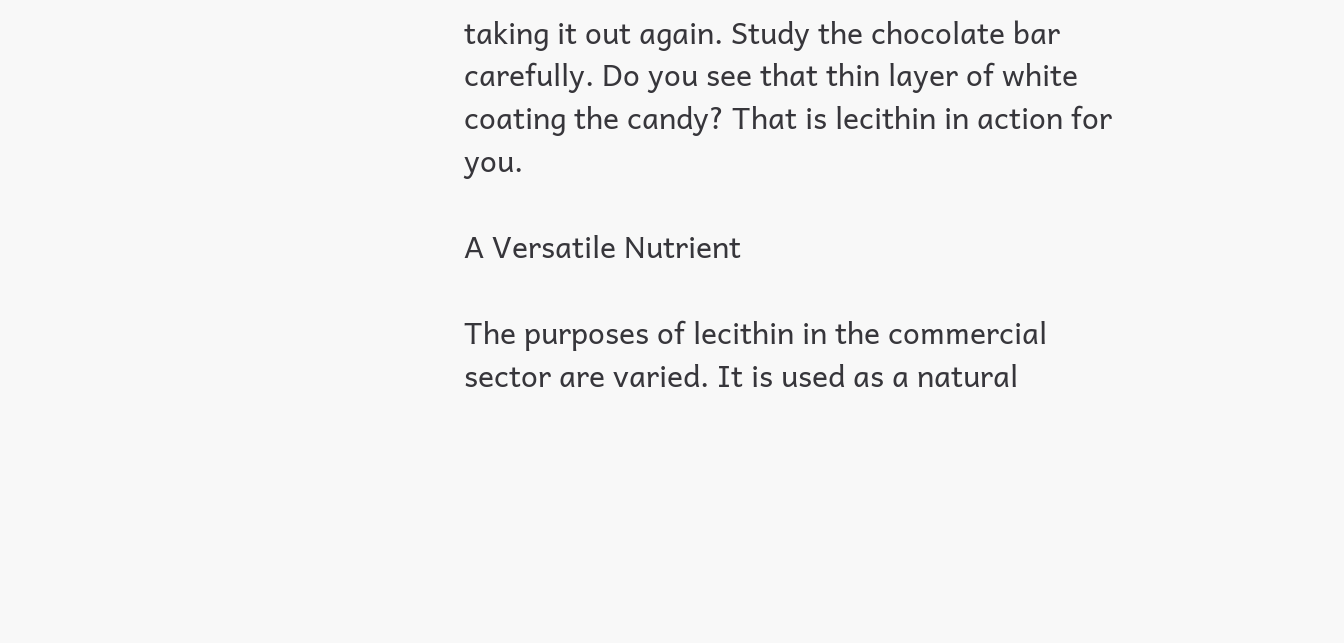taking it out again. Study the chocolate bar carefully. Do you see that thin layer of white coating the candy? That is lecithin in action for you.

A Versatile Nutrient

The purposes of lecithin in the commercial sector are varied. It is used as a natural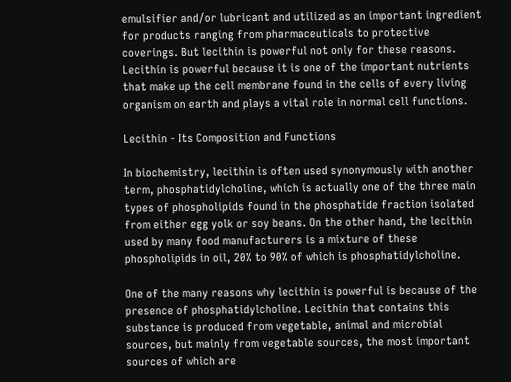emulsifier and/or lubricant and utilized as an important ingredient for products ranging from pharmaceuticals to protective coverings. But lecithin is powerful not only for these reasons. Lecithin is powerful because it is one of the important nutrients that make up the cell membrane found in the cells of every living organism on earth and plays a vital role in normal cell functions.

Lecithin - Its Composition and Functions

In biochemistry, lecithin is often used synonymously with another term, phosphatidylcholine, which is actually one of the three main types of phospholipids found in the phosphatide fraction isolated from either egg yolk or soy beans. On the other hand, the lecithin used by many food manufacturers is a mixture of these phospholipids in oil, 20% to 90% of which is phosphatidylcholine.

One of the many reasons why lecithin is powerful is because of the presence of phosphatidylcholine. Lecithin that contains this substance is produced from vegetable, animal and microbial sources, but mainly from vegetable sources, the most important sources of which are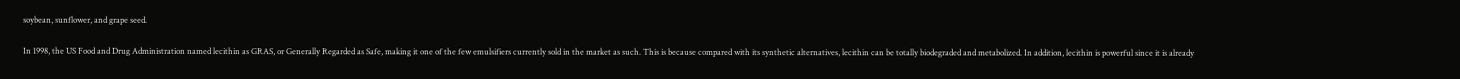soybean, sunflower, and grape seed.

In 1998, the US Food and Drug Administration named lecithin as GRAS, or Generally Regarded as Safe, making it one of the few emulsifiers currently sold in the market as such. This is because compared with its synthetic alternatives, lecithin can be totally biodegraded and metabolized. In addition, lecithin is powerful since it is already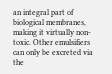an integral part of biological membranes, making it virtually non-toxic. Other emulsifiers can only be excreted via the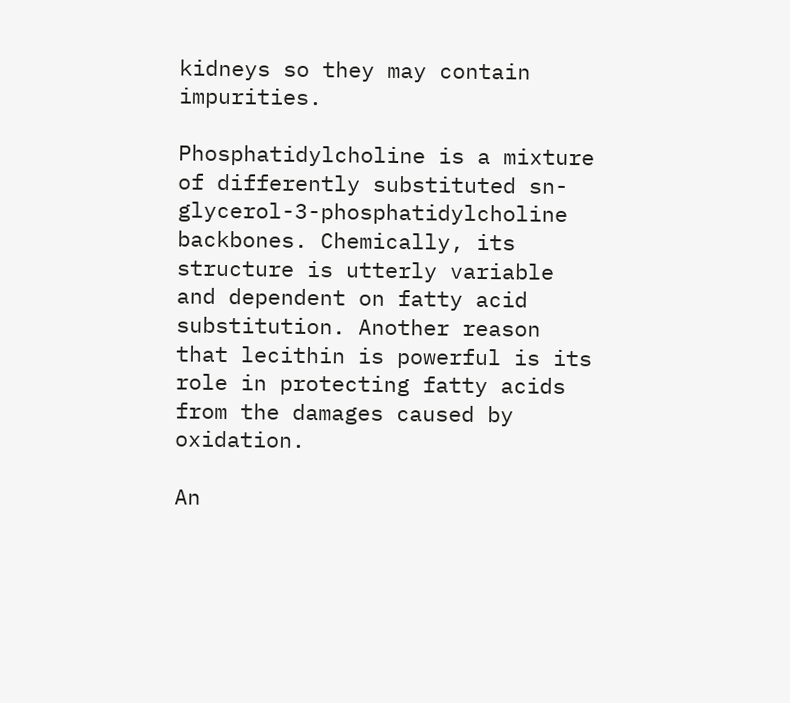kidneys so they may contain impurities.

Phosphatidylcholine is a mixture of differently substituted sn-glycerol-3-phosphatidylcholine backbones. Chemically, its structure is utterly variable and dependent on fatty acid substitution. Another reason that lecithin is powerful is its role in protecting fatty acids from the damages caused by oxidation.

An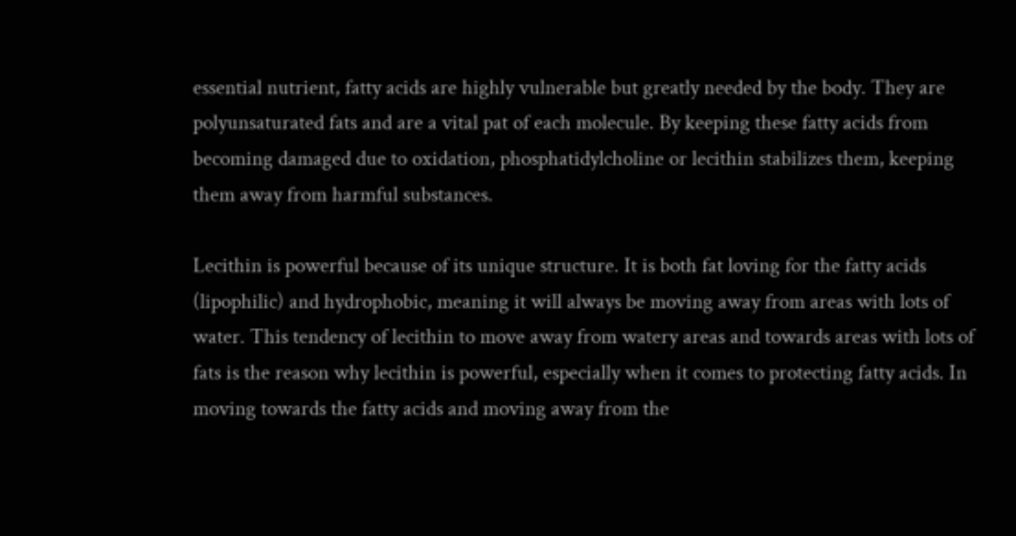essential nutrient, fatty acids are highly vulnerable but greatly needed by the body. They are polyunsaturated fats and are a vital pat of each molecule. By keeping these fatty acids from becoming damaged due to oxidation, phosphatidylcholine or lecithin stabilizes them, keeping them away from harmful substances.

Lecithin is powerful because of its unique structure. It is both fat loving for the fatty acids (lipophilic) and hydrophobic, meaning it will always be moving away from areas with lots of water. This tendency of lecithin to move away from watery areas and towards areas with lots of fats is the reason why lecithin is powerful, especially when it comes to protecting fatty acids. In moving towards the fatty acids and moving away from the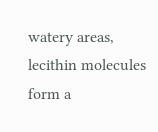watery areas, lecithin molecules form a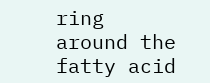ring around the fatty acid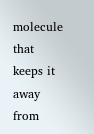molecule that keeps it away from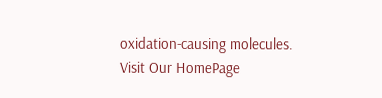oxidation-causing molecules.
Visit Our HomePage